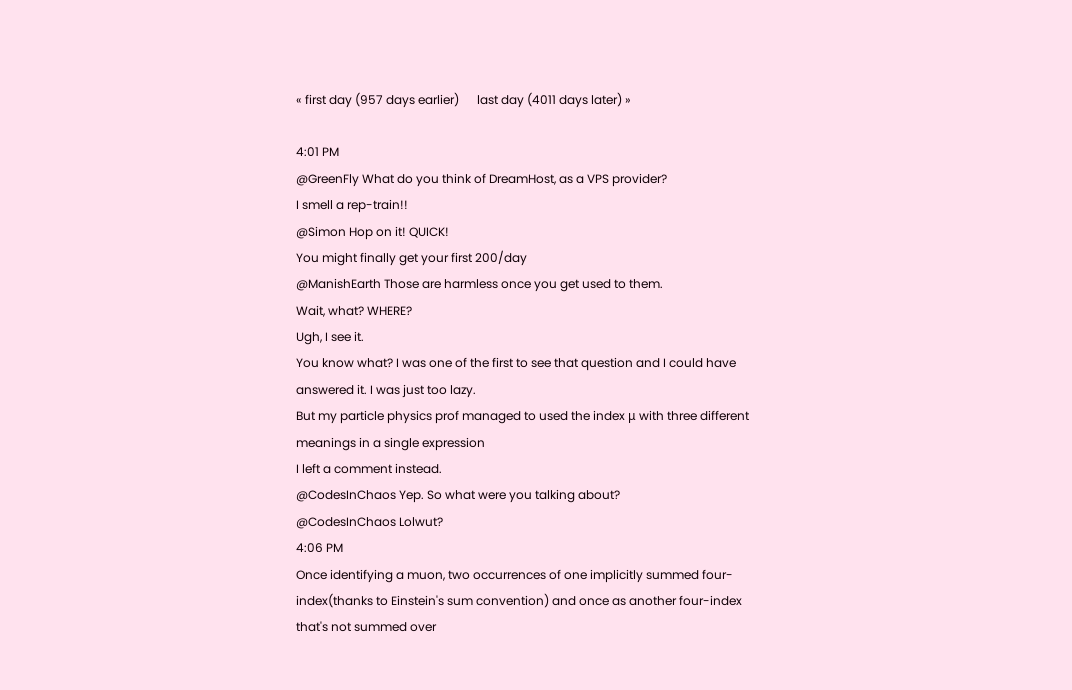« first day (957 days earlier)      last day (4011 days later) »

4:01 PM
@GreenFly What do you think of DreamHost, as a VPS provider?
I smell a rep-train!!
@Simon Hop on it! QUICK!
You might finally get your first 200/day
@ManishEarth Those are harmless once you get used to them.
Wait, what? WHERE?
Ugh, I see it.
You know what? I was one of the first to see that question and I could have answered it. I was just too lazy.
But my particle physics prof managed to used the index μ with three different meanings in a single expression
I left a comment instead.
@CodesInChaos Yep. So what were you talking about?
@CodesInChaos Lolwut?
4:06 PM
Once identifying a muon, two occurrences of one implicitly summed four-index(thanks to Einstein's sum convention) and once as another four-index that's not summed over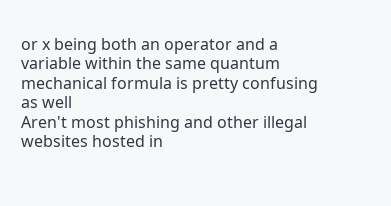or x being both an operator and a variable within the same quantum mechanical formula is pretty confusing as well
Aren't most phishing and other illegal websites hosted in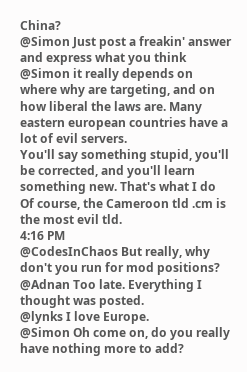China?
@Simon Just post a freakin' answer and express what you think
@Simon it really depends on where why are targeting, and on how liberal the laws are. Many eastern european countries have a lot of evil servers.
You'll say something stupid, you'll be corrected, and you'll learn something new. That's what I do
Of course, the Cameroon tld .cm is the most evil tld.
4:16 PM
@CodesInChaos But really, why don't you run for mod positions?
@Adnan Too late. Everything I thought was posted.
@lynks I love Europe.
@Simon Oh come on, do you really have nothing more to add?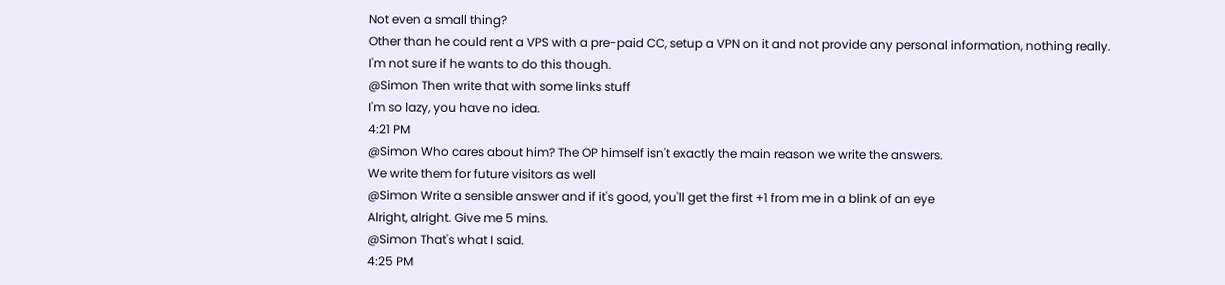Not even a small thing?
Other than he could rent a VPS with a pre-paid CC, setup a VPN on it and not provide any personal information, nothing really.
I'm not sure if he wants to do this though.
@Simon Then write that with some links stuff
I'm so lazy, you have no idea.
4:21 PM
@Simon Who cares about him? The OP himself isn't exactly the main reason we write the answers.
We write them for future visitors as well
@Simon Write a sensible answer and if it's good, you'll get the first +1 from me in a blink of an eye
Alright, alright. Give me 5 mins.
@Simon That's what I said.
4:25 PM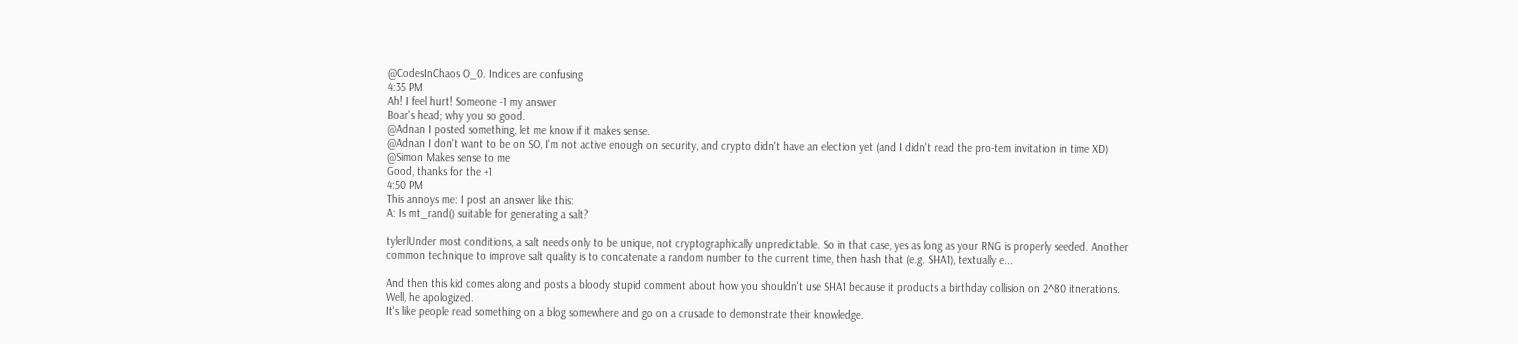@CodesInChaos O_0. Indices are confusing
4:35 PM
Ah! I feel hurt! Someone -1 my answer
Boar's head; why you so good.
@Adnan I posted something, let me know if it makes sense.
@Adnan I don't want to be on SO, I'm not active enough on security, and crypto didn't have an election yet (and I didn't read the pro-tem invitation in time XD)
@Simon Makes sense to me
Good, thanks for the +1
4:50 PM
This annoys me: I post an answer like this:
A: Is mt_rand() suitable for generating a salt?

tylerlUnder most conditions, a salt needs only to be unique, not cryptographically unpredictable. So in that case, yes as long as your RNG is properly seeded. Another common technique to improve salt quality is to concatenate a random number to the current time, then hash that (e.g. SHA1), textually e...

And then this kid comes along and posts a bloody stupid comment about how you shouldn't use SHA1 because it products a birthday collision on 2^80 itnerations.
Well, he apologized.
It's like people read something on a blog somewhere and go on a crusade to demonstrate their knowledge.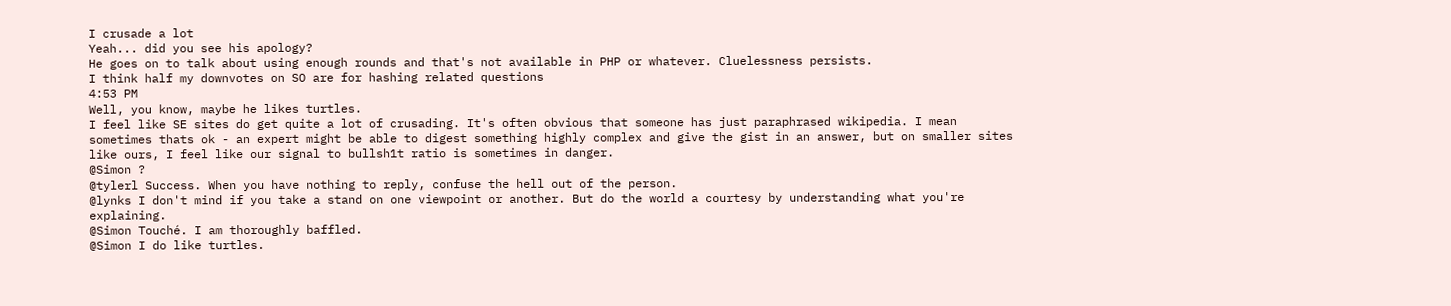I crusade a lot
Yeah... did you see his apology?
He goes on to talk about using enough rounds and that's not available in PHP or whatever. Cluelessness persists.
I think half my downvotes on SO are for hashing related questions
4:53 PM
Well, you know, maybe he likes turtles.
I feel like SE sites do get quite a lot of crusading. It's often obvious that someone has just paraphrased wikipedia. I mean sometimes thats ok - an expert might be able to digest something highly complex and give the gist in an answer, but on smaller sites like ours, I feel like our signal to bullsh1t ratio is sometimes in danger.
@Simon ?
@tylerl Success. When you have nothing to reply, confuse the hell out of the person.
@lynks I don't mind if you take a stand on one viewpoint or another. But do the world a courtesy by understanding what you're explaining.
@Simon Touché. I am thoroughly baffled.
@Simon I do like turtles.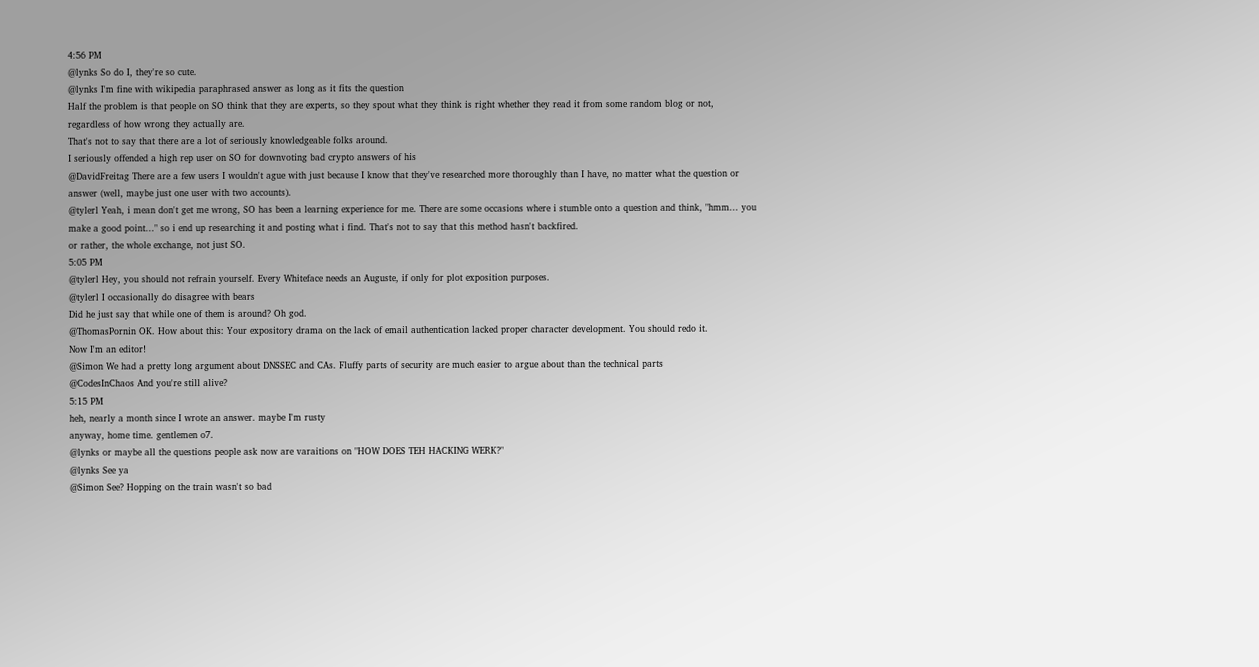4:56 PM
@lynks So do I, they're so cute.
@lynks I'm fine with wikipedia paraphrased answer as long as it fits the question
Half the problem is that people on SO think that they are experts, so they spout what they think is right whether they read it from some random blog or not, regardless of how wrong they actually are.
That's not to say that there are a lot of seriously knowledgeable folks around.
I seriously offended a high rep user on SO for downvoting bad crypto answers of his
@DavidFreitag There are a few users I wouldn't ague with just because I know that they've researched more thoroughly than I have, no matter what the question or answer (well, maybe just one user with two accounts).
@tylerl Yeah, i mean don't get me wrong, SO has been a learning experience for me. There are some occasions where i stumble onto a question and think, "hmm... you make a good point..." so i end up researching it and posting what i find. That's not to say that this method hasn't backfired.
or rather, the whole exchange, not just SO.
5:05 PM
@tylerl Hey, you should not refrain yourself. Every Whiteface needs an Auguste, if only for plot exposition purposes.
@tylerl I occasionally do disagree with bears
Did he just say that while one of them is around? Oh god.
@ThomasPornin OK. How about this: Your expository drama on the lack of email authentication lacked proper character development. You should redo it.
Now I'm an editor!
@Simon We had a pretty long argument about DNSSEC and CAs. Fluffy parts of security are much easier to argue about than the technical parts
@CodesInChaos And you're still alive?
5:15 PM
heh, nearly a month since I wrote an answer. maybe I'm rusty
anyway, home time. gentlemen o7.
@lynks or maybe all the questions people ask now are varaitions on "HOW DOES TEH HACKING WERK?"
@lynks See ya
@Simon See? Hopping on the train wasn't so bad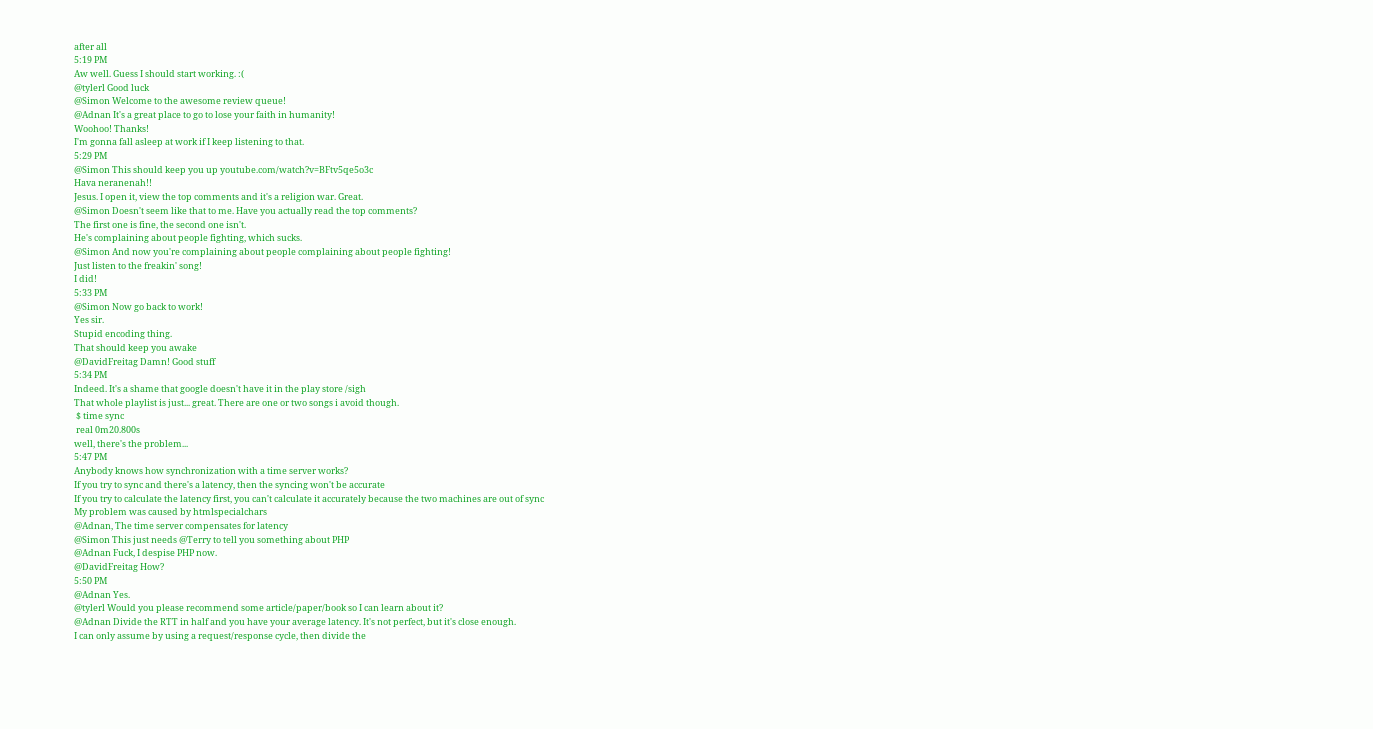after all
5:19 PM
Aw well. Guess I should start working. :(
@tylerl Good luck
@Simon Welcome to the awesome review queue!
@Adnan It's a great place to go to lose your faith in humanity!
Woohoo! Thanks!
I'm gonna fall asleep at work if I keep listening to that.
5:29 PM
@Simon This should keep you up youtube.com/watch?v=BFtv5qe5o3c
Hava neranenah!!
Jesus. I open it, view the top comments and it's a religion war. Great.
@Simon Doesn't seem like that to me. Have you actually read the top comments?
The first one is fine, the second one isn't.
He's complaining about people fighting, which sucks.
@Simon And now you're complaining about people complaining about people fighting!
Just listen to the freakin' song!
I did!
5:33 PM
@Simon Now go back to work!
Yes sir.
Stupid encoding thing.
That should keep you awake
@DavidFreitag Damn! Good stuff
5:34 PM
Indeed. It's a shame that google doesn't have it in the play store /sigh
That whole playlist is just... great. There are one or two songs i avoid though.
 $ time sync
 real 0m20.800s
well, there's the problem...
5:47 PM
Anybody knows how synchronization with a time server works?
If you try to sync and there's a latency, then the syncing won't be accurate
If you try to calculate the latency first, you can't calculate it accurately because the two machines are out of sync
My problem was caused by htmlspecialchars
@Adnan, The time server compensates for latency
@Simon This just needs @Terry to tell you something about PHP
@Adnan Fuck, I despise PHP now.
@DavidFreitag How?
5:50 PM
@Adnan Yes.
@tylerl Would you please recommend some article/paper/book so I can learn about it?
@Adnan Divide the RTT in half and you have your average latency. It's not perfect, but it's close enough.
I can only assume by using a request/response cycle, then divide the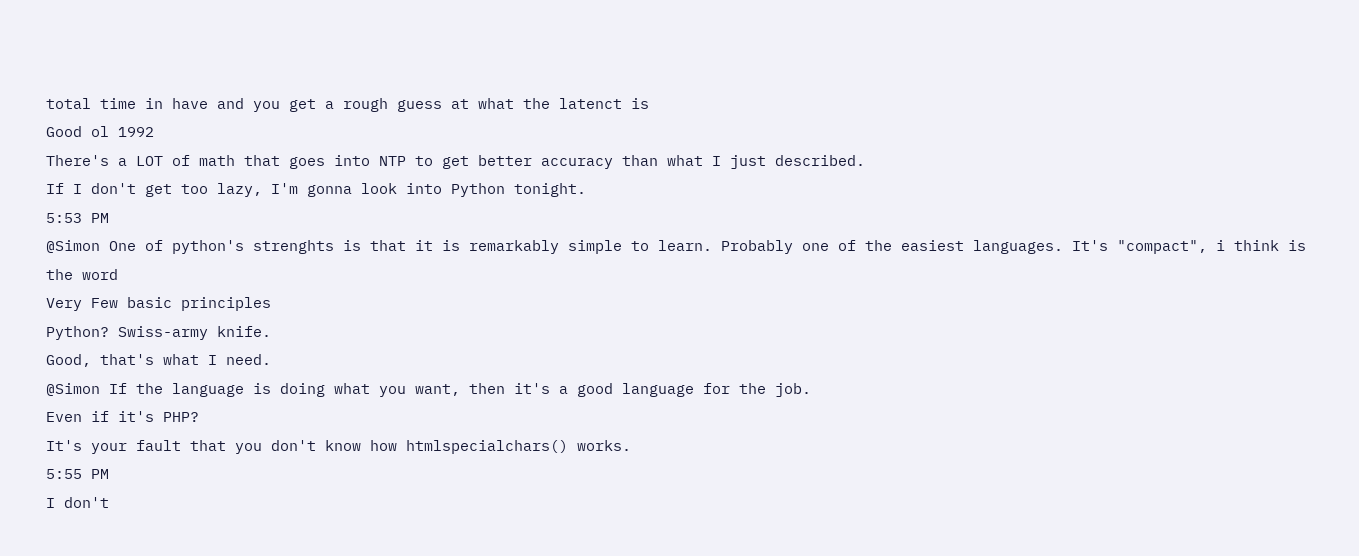total time in have and you get a rough guess at what the latenct is
Good ol 1992
There's a LOT of math that goes into NTP to get better accuracy than what I just described.
If I don't get too lazy, I'm gonna look into Python tonight.
5:53 PM
@Simon One of python's strenghts is that it is remarkably simple to learn. Probably one of the easiest languages. It's "compact", i think is the word
Very Few basic principles
Python? Swiss-army knife.
Good, that's what I need.
@Simon If the language is doing what you want, then it's a good language for the job.
Even if it's PHP?
It's your fault that you don't know how htmlspecialchars() works.
5:55 PM
I don't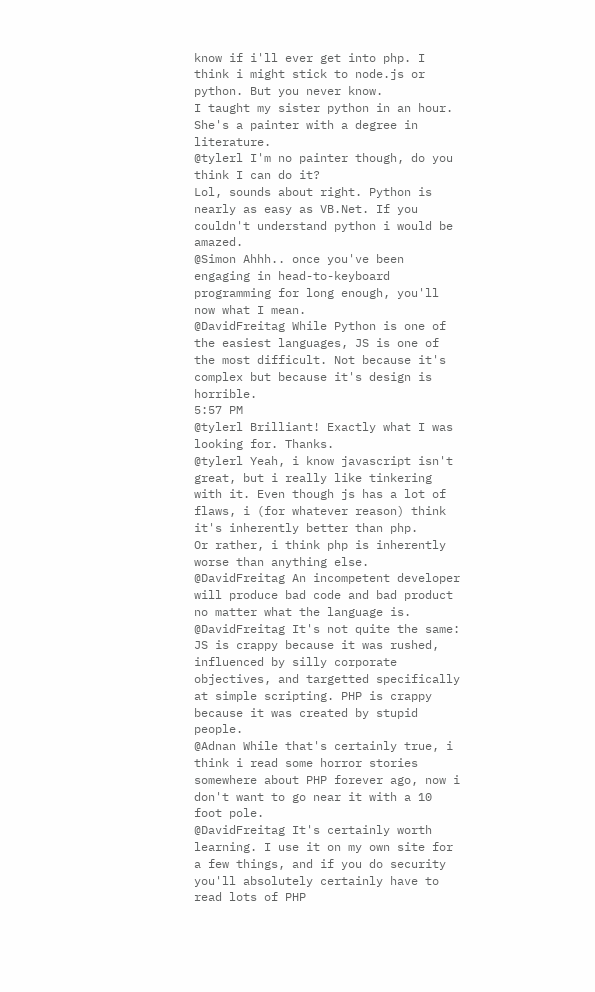know if i'll ever get into php. I think i might stick to node.js or python. But you never know.
I taught my sister python in an hour. She's a painter with a degree in literature.
@tylerl I'm no painter though, do you think I can do it?
Lol, sounds about right. Python is nearly as easy as VB.Net. If you couldn't understand python i would be amazed.
@Simon Ahhh.. once you've been engaging in head-to-keyboard programming for long enough, you'll now what I mean.
@DavidFreitag While Python is one of the easiest languages, JS is one of the most difficult. Not because it's complex but because it's design is horrible.
5:57 PM
@tylerl Brilliant! Exactly what I was looking for. Thanks.
@tylerl Yeah, i know javascript isn't great, but i really like tinkering with it. Even though js has a lot of flaws, i (for whatever reason) think it's inherently better than php.
Or rather, i think php is inherently worse than anything else.
@DavidFreitag An incompetent developer will produce bad code and bad product no matter what the language is.
@DavidFreitag It's not quite the same: JS is crappy because it was rushed, influenced by silly corporate objectives, and targetted specifically at simple scripting. PHP is crappy because it was created by stupid people.
@Adnan While that's certainly true, i think i read some horror stories somewhere about PHP forever ago, now i don't want to go near it with a 10 foot pole.
@DavidFreitag It's certainly worth learning. I use it on my own site for a few things, and if you do security you'll absolutely certainly have to read lots of PHP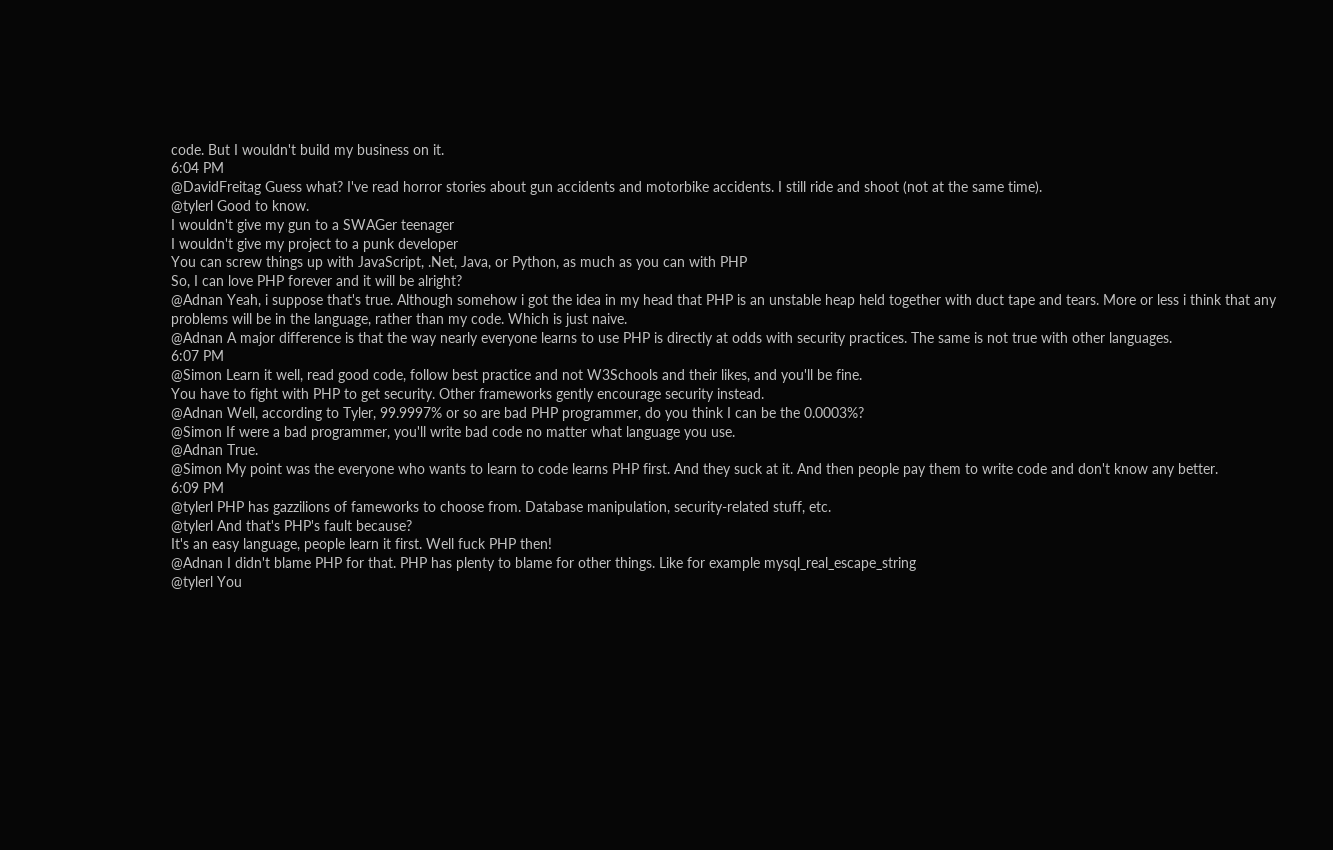code. But I wouldn't build my business on it.
6:04 PM
@DavidFreitag Guess what? I've read horror stories about gun accidents and motorbike accidents. I still ride and shoot (not at the same time).
@tylerl Good to know.
I wouldn't give my gun to a SWAGer teenager
I wouldn't give my project to a punk developer
You can screw things up with JavaScript, .Net, Java, or Python, as much as you can with PHP
So, I can love PHP forever and it will be alright?
@Adnan Yeah, i suppose that's true. Although somehow i got the idea in my head that PHP is an unstable heap held together with duct tape and tears. More or less i think that any problems will be in the language, rather than my code. Which is just naive.
@Adnan A major difference is that the way nearly everyone learns to use PHP is directly at odds with security practices. The same is not true with other languages.
6:07 PM
@Simon Learn it well, read good code, follow best practice and not W3Schools and their likes, and you'll be fine.
You have to fight with PHP to get security. Other frameworks gently encourage security instead.
@Adnan Well, according to Tyler, 99.9997% or so are bad PHP programmer, do you think I can be the 0.0003%?
@Simon If were a bad programmer, you'll write bad code no matter what language you use.
@Adnan True.
@Simon My point was the everyone who wants to learn to code learns PHP first. And they suck at it. And then people pay them to write code and don't know any better.
6:09 PM
@tylerl PHP has gazzilions of fameworks to choose from. Database manipulation, security-related stuff, etc.
@tylerl And that's PHP's fault because?
It's an easy language, people learn it first. Well fuck PHP then!
@Adnan I didn't blame PHP for that. PHP has plenty to blame for other things. Like for example mysql_real_escape_string
@tylerl You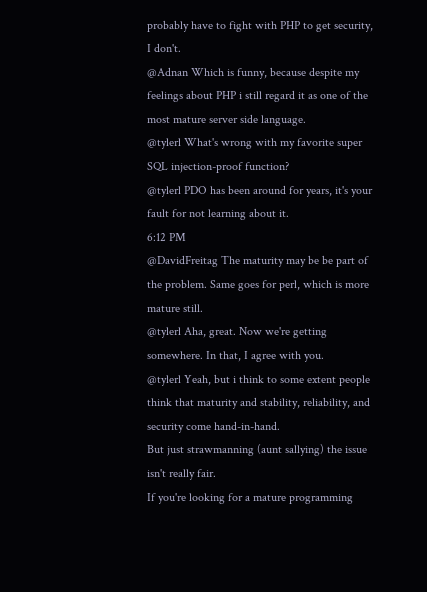probably have to fight with PHP to get security, I don't.
@Adnan Which is funny, because despite my feelings about PHP i still regard it as one of the most mature server side language.
@tylerl What's wrong with my favorite super SQL injection-proof function?
@tylerl PDO has been around for years, it's your fault for not learning about it.
6:12 PM
@DavidFreitag The maturity may be be part of the problem. Same goes for perl, which is more mature still.
@tylerl Aha, great. Now we're getting somewhere. In that, I agree with you.
@tylerl Yeah, but i think to some extent people think that maturity and stability, reliability, and security come hand-in-hand.
But just strawmanning (aunt sallying) the issue isn't really fair.
If you're looking for a mature programming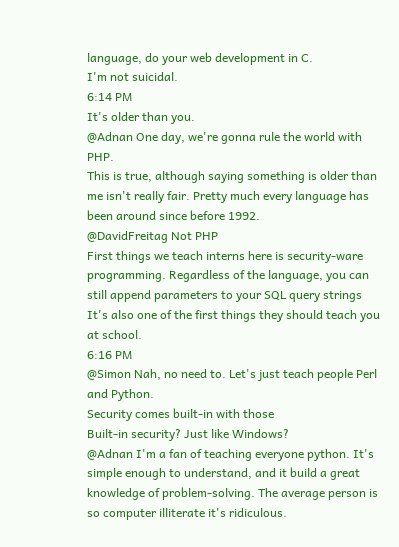language, do your web development in C.
I'm not suicidal.
6:14 PM
It's older than you.
@Adnan One day, we're gonna rule the world with PHP.
This is true, although saying something is older than me isn't really fair. Pretty much every language has been around since before 1992.
@DavidFreitag Not PHP
First things we teach interns here is security-ware programming. Regardless of the language, you can still append parameters to your SQL query strings
It's also one of the first things they should teach you at school.
6:16 PM
@Simon Nah, no need to. Let's just teach people Perl and Python.
Security comes built-in with those
Built-in security? Just like Windows?
@Adnan I'm a fan of teaching everyone python. It's simple enough to understand, and it build a great knowledge of problem-solving. The average person is so computer illiterate it's ridiculous.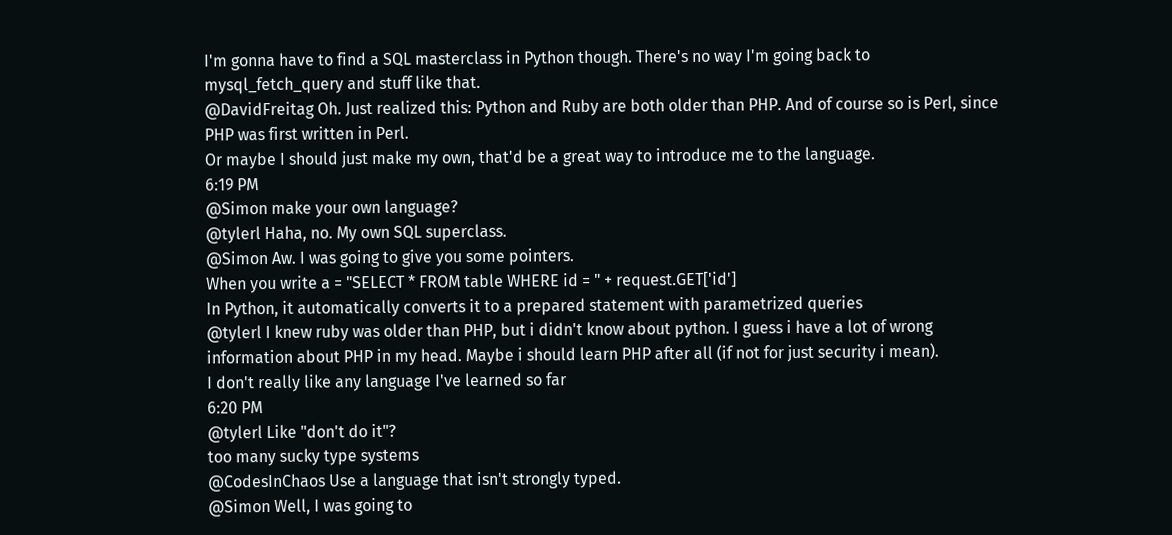I'm gonna have to find a SQL masterclass in Python though. There's no way I'm going back to mysql_fetch_query and stuff like that.
@DavidFreitag Oh. Just realized this: Python and Ruby are both older than PHP. And of course so is Perl, since PHP was first written in Perl.
Or maybe I should just make my own, that'd be a great way to introduce me to the language.
6:19 PM
@Simon make your own language?
@tylerl Haha, no. My own SQL superclass.
@Simon Aw. I was going to give you some pointers.
When you write a = "SELECT * FROM table WHERE id = " + request.GET['id']
In Python, it automatically converts it to a prepared statement with parametrized queries
@tylerl I knew ruby was older than PHP, but i didn't know about python. I guess i have a lot of wrong information about PHP in my head. Maybe i should learn PHP after all (if not for just security i mean).
I don't really like any language I've learned so far
6:20 PM
@tylerl Like "don't do it"?
too many sucky type systems
@CodesInChaos Use a language that isn't strongly typed.
@Simon Well, I was going to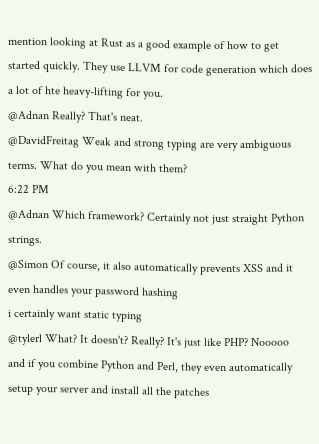mention looking at Rust as a good example of how to get started quickly. They use LLVM for code generation which does a lot of hte heavy-lifting for you.
@Adnan Really? That's neat.
@DavidFreitag Weak and strong typing are very ambiguous terms. What do you mean with them?
6:22 PM
@Adnan Which framework? Certainly not just straight Python strings.
@Simon Of course, it also automatically prevents XSS and it even handles your password hashing
i certainly want static typing
@tylerl What? It doesn't? Really? It's just like PHP? Nooooo
and if you combine Python and Perl, they even automatically setup your server and install all the patches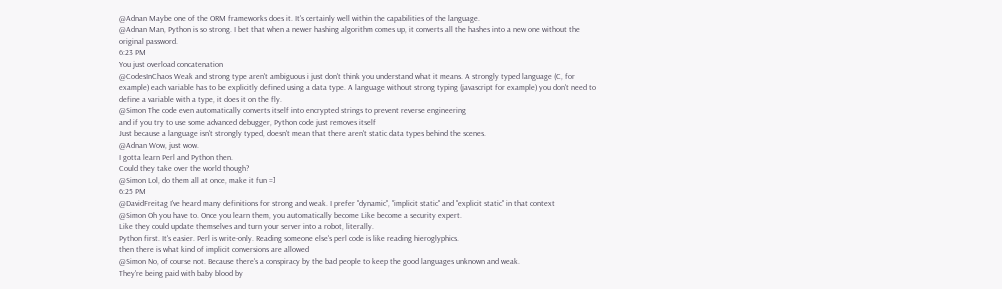@Adnan Maybe one of the ORM frameworks does it. It's certainly well within the capabilities of the language.
@Adnan Man, Python is so strong. I bet that when a newer hashing algorithm comes up, it converts all the hashes into a new one without the original password.
6:23 PM
You just overload concatenation
@CodesInChaos Weak and strong type aren't ambiguous i just don't think you understand what it means. A strongly typed language (C, for example) each variable has to be explicitly defined using a data type. A language without strong typing (javascript for example) you don't need to define a variable with a type, it does it on the fly.
@Simon The code even automatically converts itself into encrypted strings to prevent reverse engineering
and if you try to use some advanced debugger, Python code just removes itself
Just because a language isn't strongly typed, doesn't mean that there aren't static data types behind the scenes.
@Adnan Wow, just wow.
I gotta learn Perl and Python then.
Could they take over the world though?
@Simon Lol, do them all at once, make it fun =]
6:25 PM
@DavidFreitag I've heard many definitions for strong and weak. I prefer "dynamic", "implicit static" and "explicit static" in that context
@Simon Oh you have to. Once you learn them, you automatically become Like become a security expert.
Like they could update themselves and turn your server into a robot, literally.
Python first. It's easier. Perl is write-only. Reading someone else's perl code is like reading hieroglyphics.
then there is what kind of implicit conversions are allowed
@Simon No, of course not. Because there's a conspiracy by the bad people to keep the good languages unknown and weak.
They're being paid with baby blood by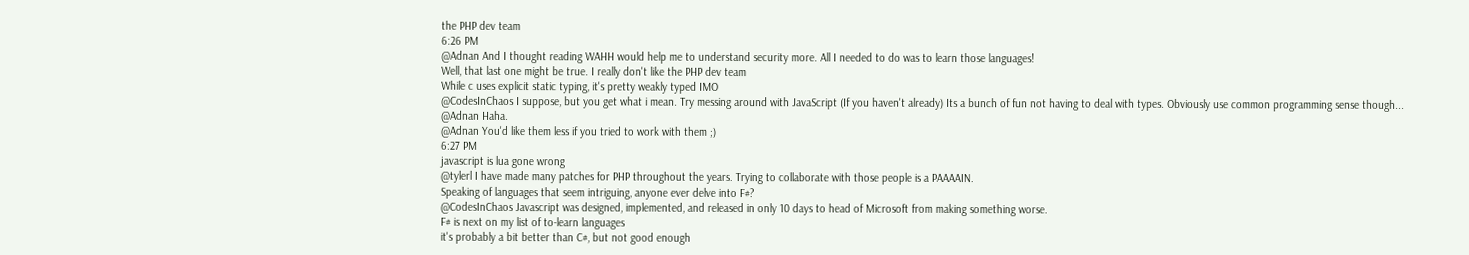the PHP dev team
6:26 PM
@Adnan And I thought reading WAHH would help me to understand security more. All I needed to do was to learn those languages!
Well, that last one might be true. I really don't like the PHP dev team
While c uses explicit static typing, it's pretty weakly typed IMO
@CodesInChaos I suppose, but you get what i mean. Try messing around with JavaScript (If you haven't already) Its a bunch of fun not having to deal with types. Obviously use common programming sense though...
@Adnan Haha.
@Adnan You'd like them less if you tried to work with them ;)
6:27 PM
javascript is lua gone wrong
@tylerl I have made many patches for PHP throughout the years. Trying to collaborate with those people is a PAAAAIN.
Speaking of languages that seem intriguing, anyone ever delve into F#?
@CodesInChaos Javascript was designed, implemented, and released in only 10 days to head of Microsoft from making something worse.
F# is next on my list of to-learn languages
it's probably a bit better than C#, but not good enough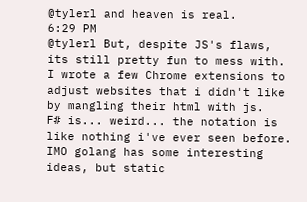@tylerl and heaven is real.
6:29 PM
@tylerl But, despite JS's flaws, its still pretty fun to mess with. I wrote a few Chrome extensions to adjust websites that i didn't like by mangling their html with js.
F# is... weird... the notation is like nothing i've ever seen before.
IMO golang has some interesting ideas, but static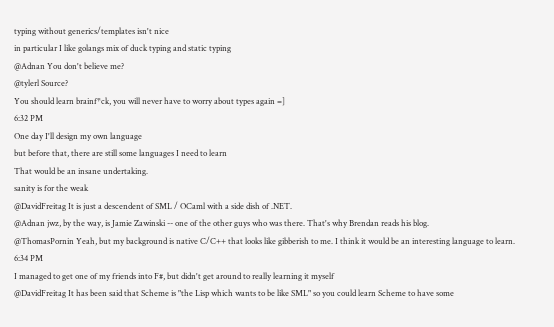typing without generics/templates isn't nice
in particular I like golangs mix of duck typing and static typing
@Adnan You don't believe me?
@tylerl Source?
You should learn brainf*ck, you will never have to worry about types again =]
6:32 PM
One day I'll design my own language
but before that, there are still some languages I need to learn
That would be an insane undertaking.
sanity is for the weak
@DavidFreitag It is just a descendent of SML / OCaml with a side dish of .NET.
@Adnan jwz, by the way, is Jamie Zawinski -- one of the other guys who was there. That's why Brendan reads his blog.
@ThomasPornin Yeah, but my background is native C/C++ that looks like gibberish to me. I think it would be an interesting language to learn.
6:34 PM
I managed to get one of my friends into F#, but didn't get around to really learning it myself
@DavidFreitag It has been said that Scheme is "the Lisp which wants to be like SML" so you could learn Scheme to have some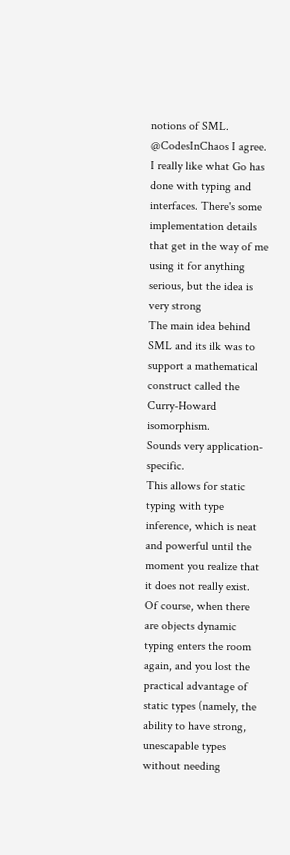notions of SML.
@CodesInChaos I agree. I really like what Go has done with typing and interfaces. There's some implementation details that get in the way of me using it for anything serious, but the idea is very strong
The main idea behind SML and its ilk was to support a mathematical construct called the Curry-Howard isomorphism.
Sounds very application-specific.
This allows for static typing with type inference, which is neat and powerful until the moment you realize that it does not really exist.
Of course, when there are objects dynamic typing enters the room again, and you lost the practical advantage of static types (namely, the ability to have strong, unescapable types without needing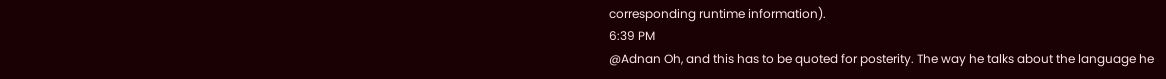corresponding runtime information).
6:39 PM
@Adnan Oh, and this has to be quoted for posterity. The way he talks about the language he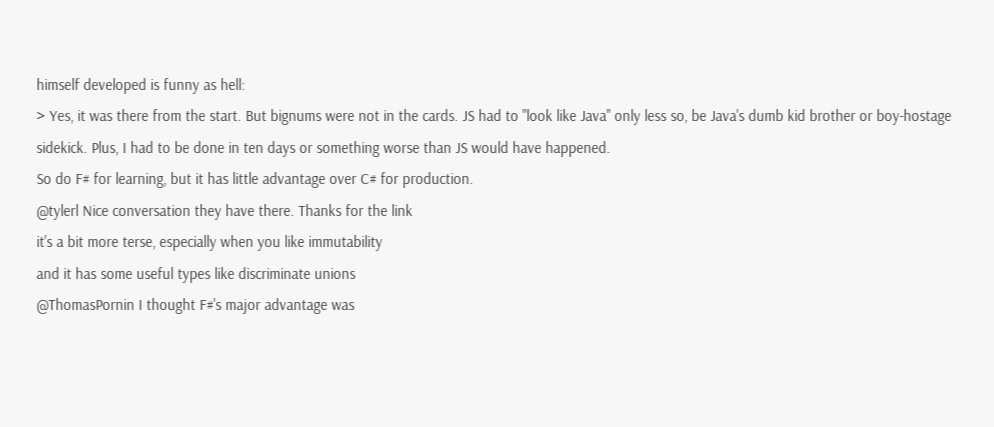himself developed is funny as hell:
> Yes, it was there from the start. But bignums were not in the cards. JS had to "look like Java" only less so, be Java's dumb kid brother or boy-hostage sidekick. Plus, I had to be done in ten days or something worse than JS would have happened.
So do F# for learning, but it has little advantage over C# for production.
@tylerl Nice conversation they have there. Thanks for the link
it's a bit more terse, especially when you like immutability
and it has some useful types like discriminate unions
@ThomasPornin I thought F#'s major advantage was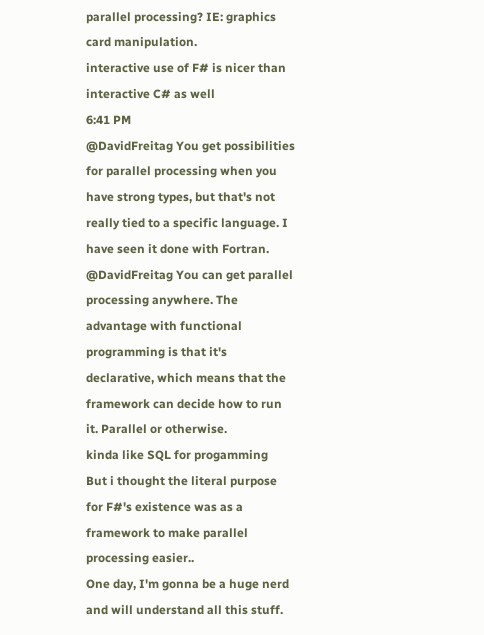parallel processing? IE: graphics card manipulation.
interactive use of F# is nicer than interactive C# as well
6:41 PM
@DavidFreitag You get possibilities for parallel processing when you have strong types, but that's not really tied to a specific language. I have seen it done with Fortran.
@DavidFreitag You can get parallel processing anywhere. The advantage with functional programming is that it's declarative, which means that the framework can decide how to run it. Parallel or otherwise.
kinda like SQL for progamming
But i thought the literal purpose for F#'s existence was as a framework to make parallel processing easier..
One day, I'm gonna be a huge nerd and will understand all this stuff.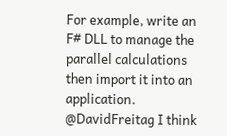For example, write an F# DLL to manage the parallel calculations then import it into an application.
@DavidFreitag I think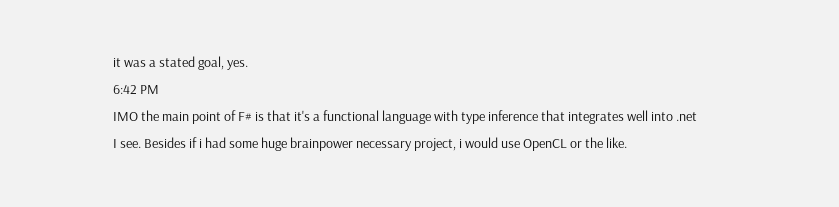it was a stated goal, yes.
6:42 PM
IMO the main point of F# is that it's a functional language with type inference that integrates well into .net
I see. Besides if i had some huge brainpower necessary project, i would use OpenCL or the like.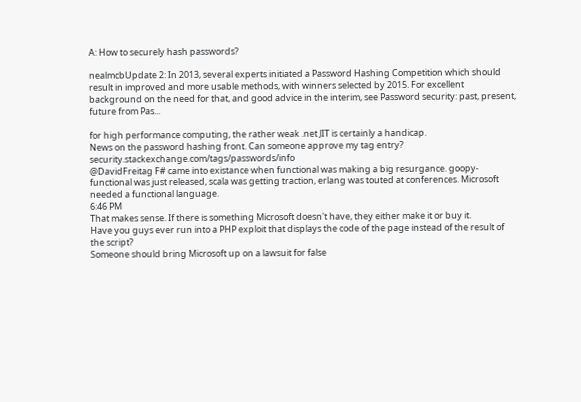A: How to securely hash passwords?

nealmcbUpdate 2: In 2013, several experts initiated a Password Hashing Competition which should result in improved and more usable methods, with winners selected by 2015. For excellent background on the need for that, and good advice in the interim, see Password security: past, present, future from Pas...

for high performance computing, the rather weak .net JIT is certainly a handicap.
News on the password hashing front. Can someone approve my tag entry? security.stackexchange.com/tags/passwords/info
@DavidFreitag F# came into existance when functional was making a big resurgance. goopy-functional was just released, scala was getting traction, erlang was touted at conferences. Microsoft needed a functional language.
6:46 PM
That makes sense. If there is something Microsoft doesn't have, they either make it or buy it.
Have you guys ever run into a PHP exploit that displays the code of the page instead of the result of the script?
Someone should bring Microsoft up on a lawsuit for false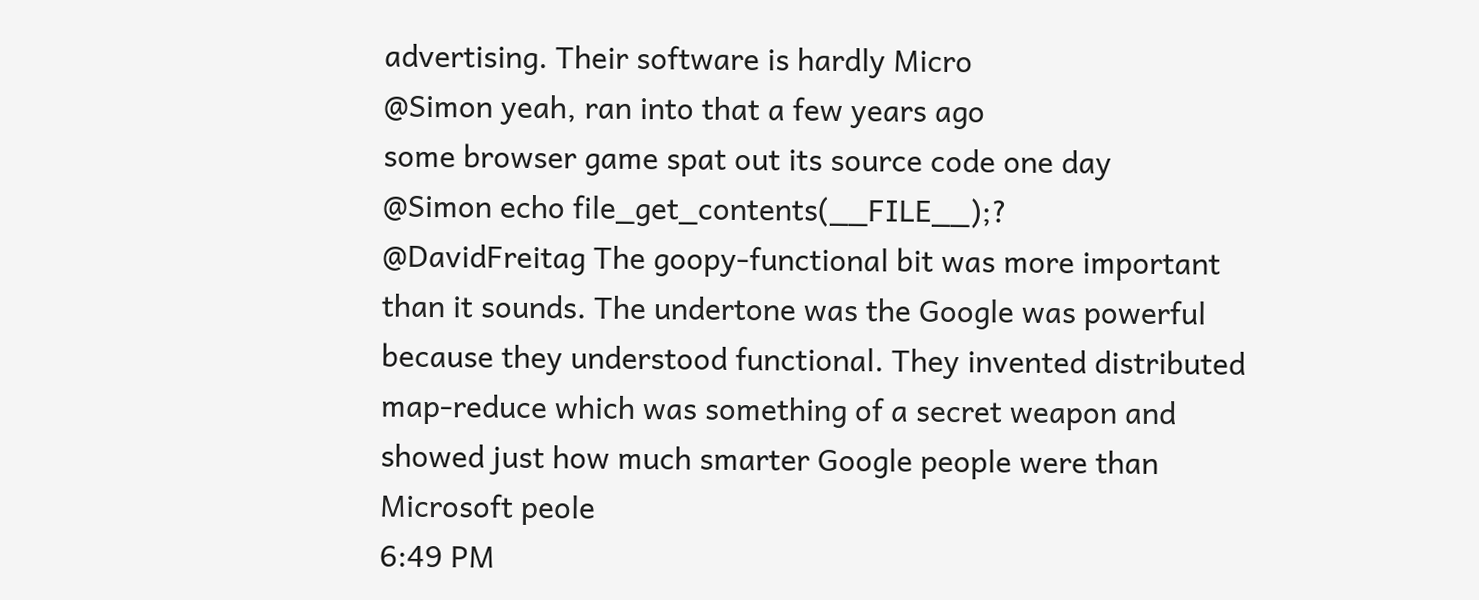advertising. Their software is hardly Micro
@Simon yeah, ran into that a few years ago
some browser game spat out its source code one day
@Simon echo file_get_contents(__FILE__);?
@DavidFreitag The goopy-functional bit was more important than it sounds. The undertone was the Google was powerful because they understood functional. They invented distributed map-reduce which was something of a secret weapon and showed just how much smarter Google people were than Microsoft peole
6:49 PM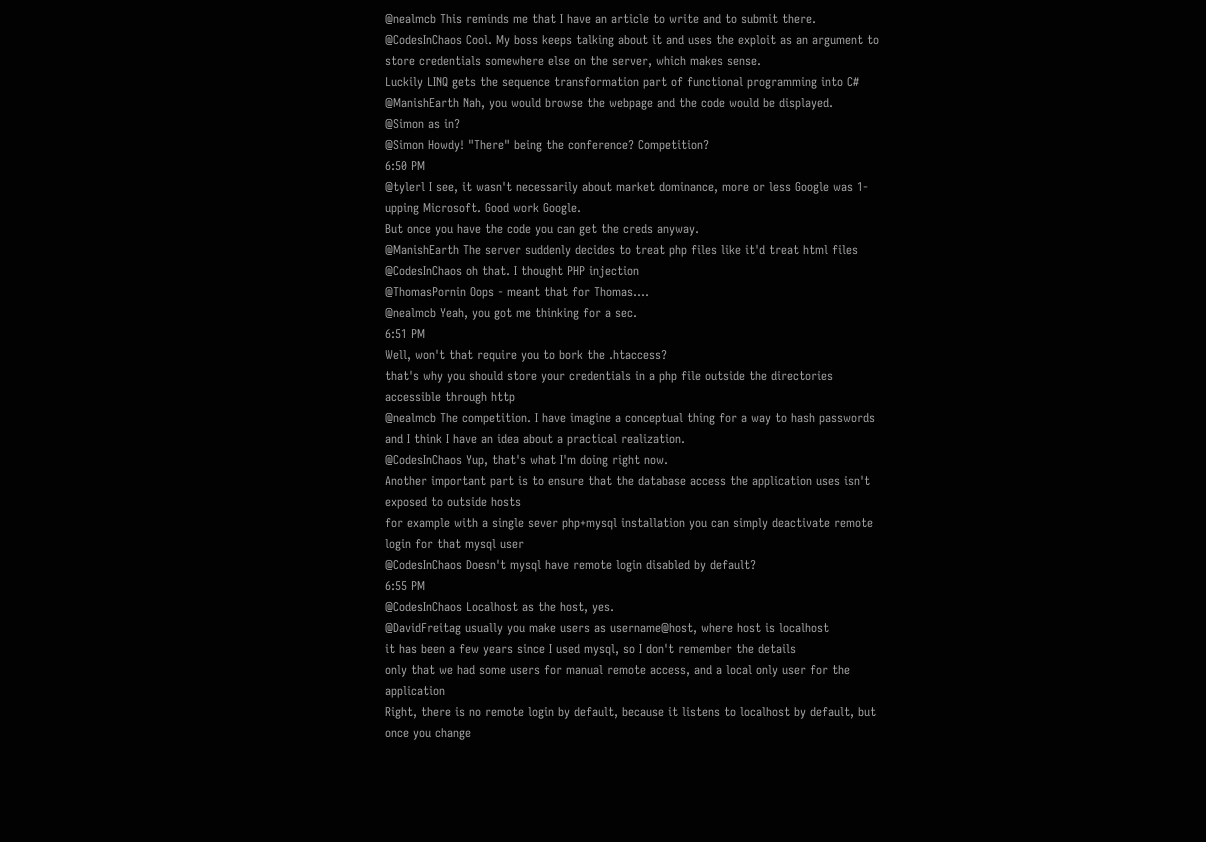@nealmcb This reminds me that I have an article to write and to submit there.
@CodesInChaos Cool. My boss keeps talking about it and uses the exploit as an argument to store credentials somewhere else on the server, which makes sense.
Luckily LINQ gets the sequence transformation part of functional programming into C#
@ManishEarth Nah, you would browse the webpage and the code would be displayed.
@Simon as in?
@Simon Howdy! "There" being the conference? Competition?
6:50 PM
@tylerl I see, it wasn't necessarily about market dominance, more or less Google was 1-upping Microsoft. Good work Google.
But once you have the code you can get the creds anyway.
@ManishEarth The server suddenly decides to treat php files like it'd treat html files
@CodesInChaos oh that. I thought PHP injection
@ThomasPornin Oops - meant that for Thomas....
@nealmcb Yeah, you got me thinking for a sec.
6:51 PM
Well, won't that require you to bork the .htaccess?
that's why you should store your credentials in a php file outside the directories accessible through http
@nealmcb The competition. I have imagine a conceptual thing for a way to hash passwords and I think I have an idea about a practical realization.
@CodesInChaos Yup, that's what I'm doing right now.
Another important part is to ensure that the database access the application uses isn't exposed to outside hosts
for example with a single sever php+mysql installation you can simply deactivate remote login for that mysql user
@CodesInChaos Doesn't mysql have remote login disabled by default?
6:55 PM
@CodesInChaos Localhost as the host, yes.
@DavidFreitag usually you make users as username@host, where host is localhost
it has been a few years since I used mysql, so I don't remember the details
only that we had some users for manual remote access, and a local only user for the application
Right, there is no remote login by default, because it listens to localhost by default, but once you change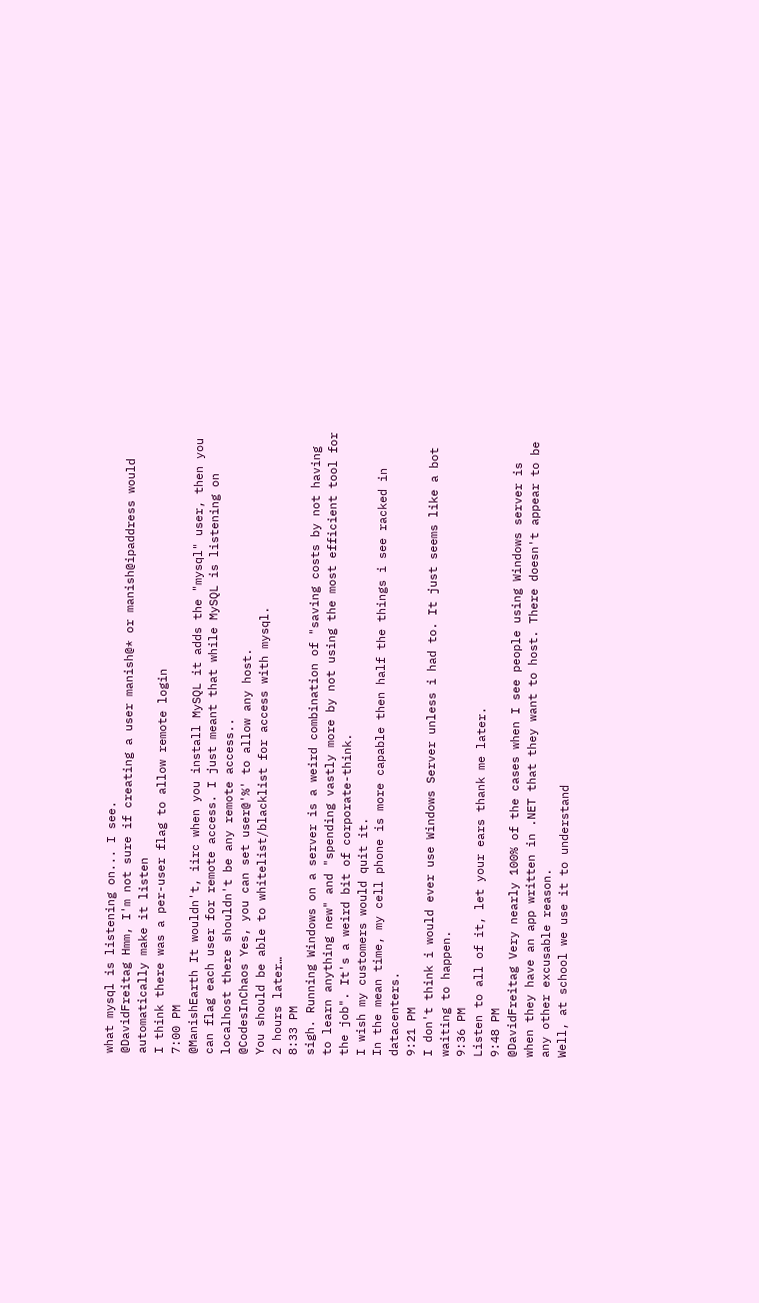what mysql is listening on... I see.
@DavidFreitag Hmm, I'm not sure if creating a user manish@* or manish@ipaddress would automatically make it listen
I think there was a per-user flag to allow remote login
7:00 PM
@ManishEarth It wouldn't, iirc when you install MySQL it adds the "mysql" user, then you can flag each user for remote access. I just meant that while MySQL is listening on localhost there shouldn't be any remote access..
@CodesInChaos Yes, you can set user@'%' to allow any host.
You should be able to whitelist/blacklist for access with mysql.
2 hours later…
8:33 PM
sigh. Running Windows on a server is a weird combination of "saving costs by not having to learn anything new" and "spending vastly more by not using the most efficient tool for the job". It's a weird bit of corporate-think.
I wish my customers would quit it.
In the mean time, my cell phone is more capable then half the things i see racked in datacenters.
9:21 PM
I don't think i would ever use Windows Server unless i had to. It just seems like a bot waiting to happen.
9:36 PM
Listen to all of it, let your ears thank me later.
9:48 PM
@DavidFreitag Very nearly 100% of the cases when I see people using Windows server is when they have an app written in .NET that they want to host. There doesn't appear to be any other excusable reason.
Well, at school we use it to understand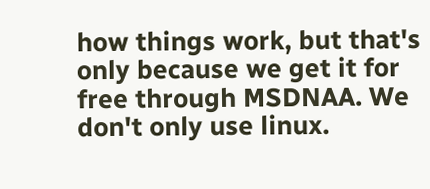how things work, but that's only because we get it for free through MSDNAA. We don't only use linux.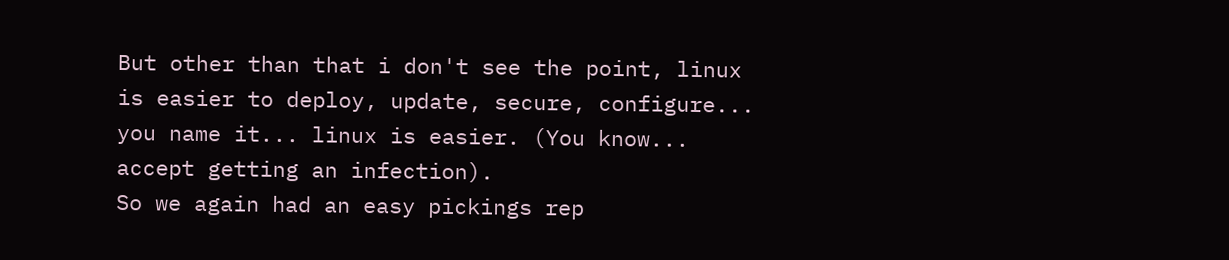But other than that i don't see the point, linux is easier to deploy, update, secure, configure... you name it... linux is easier. (You know... accept getting an infection).
So we again had an easy pickings rep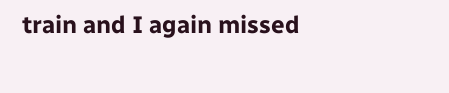train and I again missed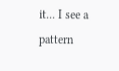it... I see a pattern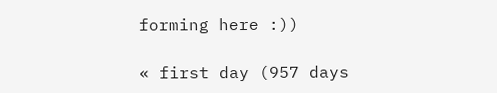forming here :))

« first day (957 days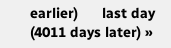earlier)      last day (4011 days later) »